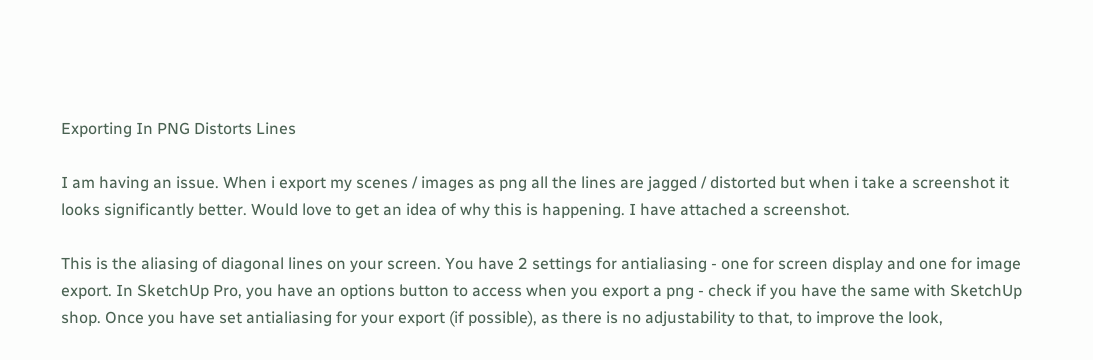Exporting In PNG Distorts Lines

I am having an issue. When i export my scenes / images as png all the lines are jagged / distorted but when i take a screenshot it looks significantly better. Would love to get an idea of why this is happening. I have attached a screenshot.

This is the aliasing of diagonal lines on your screen. You have 2 settings for antialiasing - one for screen display and one for image export. In SketchUp Pro, you have an options button to access when you export a png - check if you have the same with SketchUp shop. Once you have set antialiasing for your export (if possible), as there is no adjustability to that, to improve the look,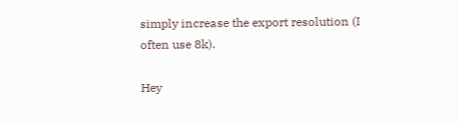simply increase the export resolution (I often use 8k).

Hey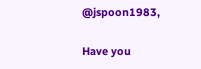@jspoon1983,

Have you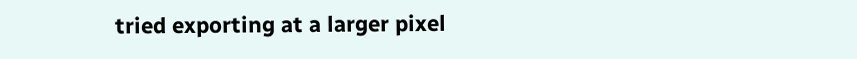tried exporting at a larger pixel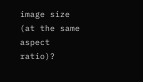image size (at the same aspect ratio)?